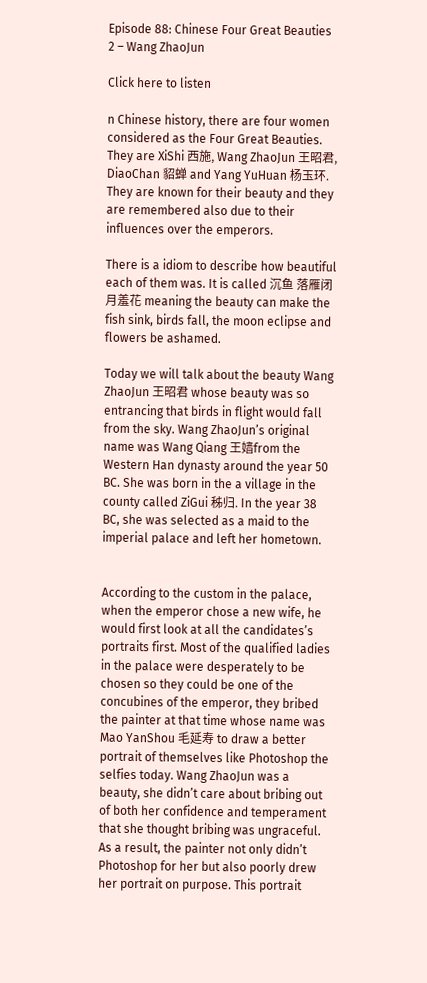Episode 88: Chinese Four Great Beauties 2 – Wang ZhaoJun

Click here to listen

n Chinese history, there are four women considered as the Four Great Beauties. They are XiShi 西施, Wang ZhaoJun 王昭君, DiaoChan 貂蝉 and Yang YuHuan 杨玉环. They are known for their beauty and they are remembered also due to their influences over the emperors.

There is a idiom to describe how beautiful each of them was. It is called 沉鱼 落雁闭月羞花 meaning the beauty can make the fish sink, birds fall, the moon eclipse and flowers be ashamed.

Today we will talk about the beauty Wang ZhaoJun 王昭君 whose beauty was so entrancing that birds in flight would fall from the sky. Wang ZhaoJun’s original name was Wang Qiang 王嫱from the Western Han dynasty around the year 50 BC. She was born in the a village in the county called ZiGui 秭归. In the year 38 BC, she was selected as a maid to the imperial palace and left her hometown.


According to the custom in the palace, when the emperor chose a new wife, he would first look at all the candidates’s portraits first. Most of the qualified ladies in the palace were desperately to be chosen so they could be one of the concubines of the emperor, they bribed the painter at that time whose name was Mao YanShou 毛延寿 to draw a better portrait of themselves like Photoshop the selfies today. Wang ZhaoJun was a beauty, she didn’t care about bribing out of both her confidence and temperament that she thought bribing was ungraceful. As a result, the painter not only didn’t Photoshop for her but also poorly drew her portrait on purpose. This portrait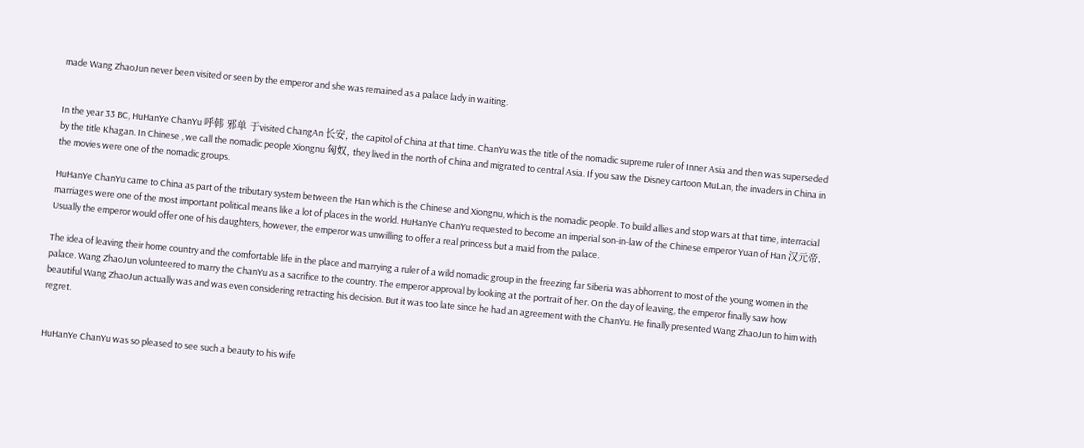made Wang ZhaoJun never been visited or seen by the emperor and she was remained as a palace lady in waiting.


In the year 33 BC, HuHanYe ChanYu 呼韩 邪单 于visited ChangAn 长安, the capitol of China at that time. ChanYu was the title of the nomadic supreme ruler of Inner Asia and then was superseded by the title Khagan. In Chinese , we call the nomadic people Xiongnu 匈奴, they lived in the north of China and migrated to central Asia. If you saw the Disney cartoon MuLan, the invaders in China in the movies were one of the nomadic groups.

HuHanYe ChanYu came to China as part of the tributary system between the Han which is the Chinese and Xiongnu, which is the nomadic people. To build allies and stop wars at that time, interracial marriages were one of the most important political means like a lot of places in the world. HuHanYe ChanYu requested to become an imperial son-in-law of the Chinese emperor Yuan of Han 汉元帝. Usually the emperor would offer one of his daughters, however, the emperor was unwilling to offer a real princess but a maid from the palace.

The idea of leaving their home country and the comfortable life in the place and marrying a ruler of a wild nomadic group in the freezing far Siberia was abhorrent to most of the young women in the palace. Wang ZhaoJun volunteered to marry the ChanYu as a sacrifice to the country. The emperor approval by looking at the portrait of her. On the day of leaving, the emperor finally saw how beautiful Wang ZhaoJun actually was and was even considering retracting his decision. But it was too late since he had an agreement with the ChanYu. He finally presented Wang ZhaoJun to him with regret.


HuHanYe ChanYu was so pleased to see such a beauty to his wife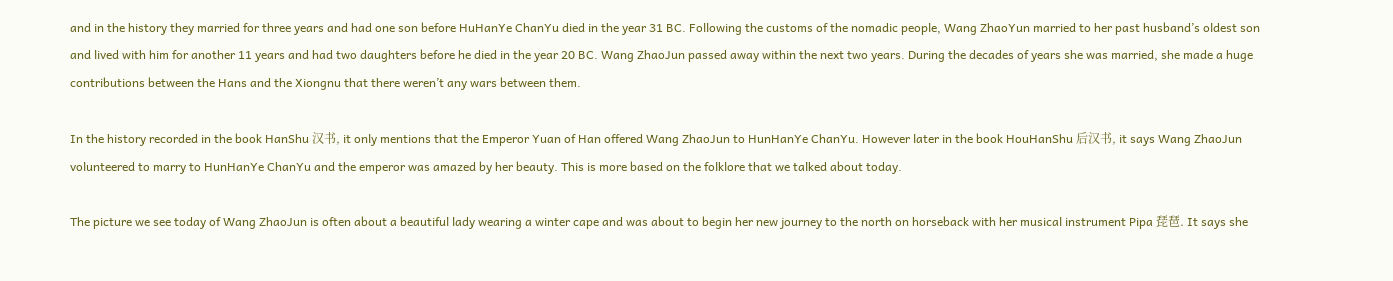and in the history they married for three years and had one son before HuHanYe ChanYu died in the year 31 BC. Following the customs of the nomadic people, Wang ZhaoYun married to her past husband’s oldest son and lived with him for another 11 years and had two daughters before he died in the year 20 BC. Wang ZhaoJun passed away within the next two years. During the decades of years she was married, she made a huge contributions between the Hans and the Xiongnu that there weren’t any wars between them.

In the history recorded in the book HanShu 汉书, it only mentions that the Emperor Yuan of Han offered Wang ZhaoJun to HunHanYe ChanYu. However later in the book HouHanShu 后汉书, it says Wang ZhaoJun volunteered to marry to HunHanYe ChanYu and the emperor was amazed by her beauty. This is more based on the folklore that we talked about today.

The picture we see today of Wang ZhaoJun is often about a beautiful lady wearing a winter cape and was about to begin her new journey to the north on horseback with her musical instrument Pipa 琵琶. It says she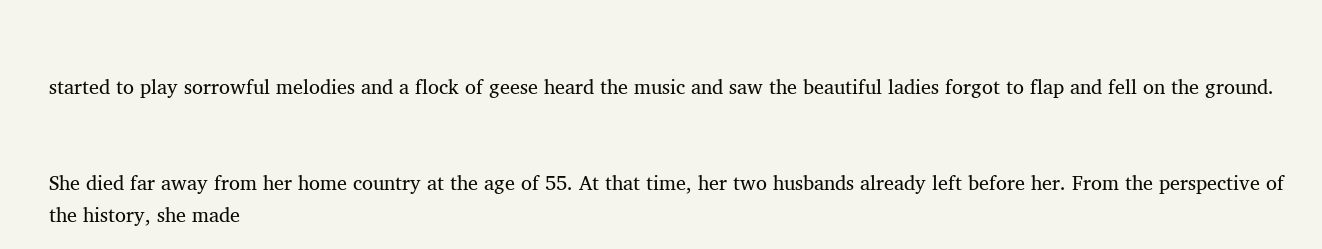started to play sorrowful melodies and a flock of geese heard the music and saw the beautiful ladies forgot to flap and fell on the ground.


She died far away from her home country at the age of 55. At that time, her two husbands already left before her. From the perspective of the history, she made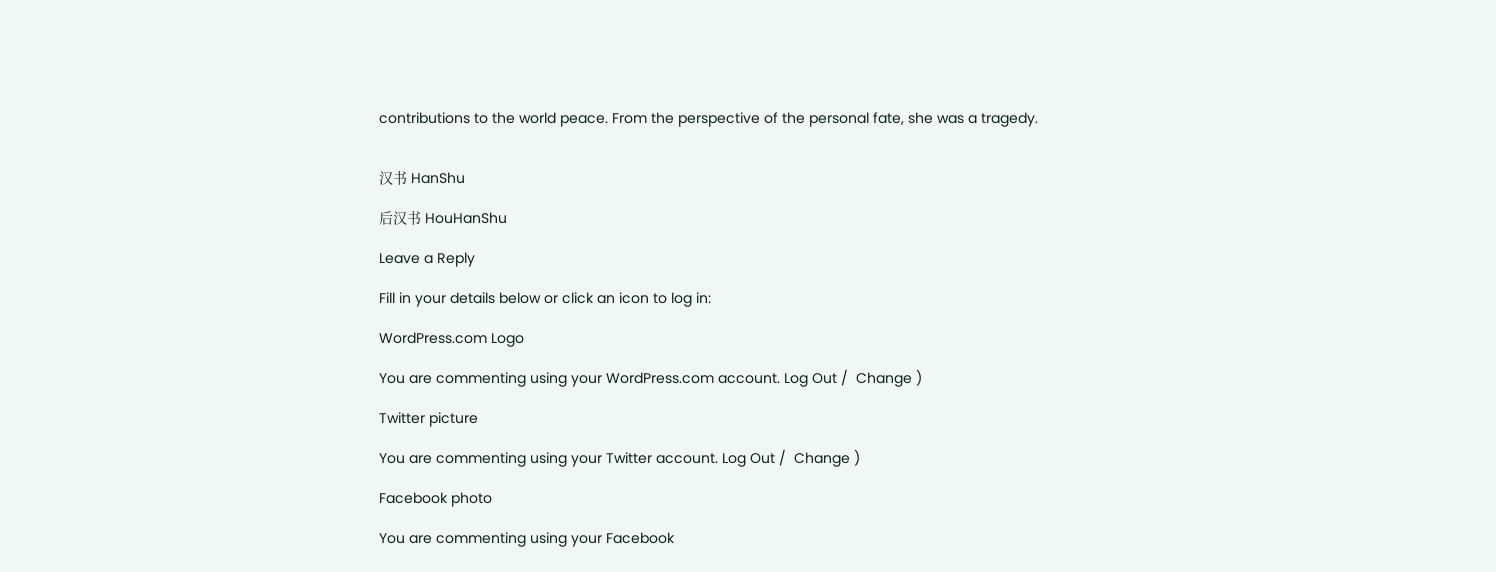contributions to the world peace. From the perspective of the personal fate, she was a tragedy.


汉书 HanShu

后汉书 HouHanShu

Leave a Reply

Fill in your details below or click an icon to log in:

WordPress.com Logo

You are commenting using your WordPress.com account. Log Out /  Change )

Twitter picture

You are commenting using your Twitter account. Log Out /  Change )

Facebook photo

You are commenting using your Facebook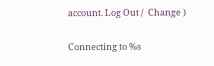account. Log Out /  Change )

Connecting to %s